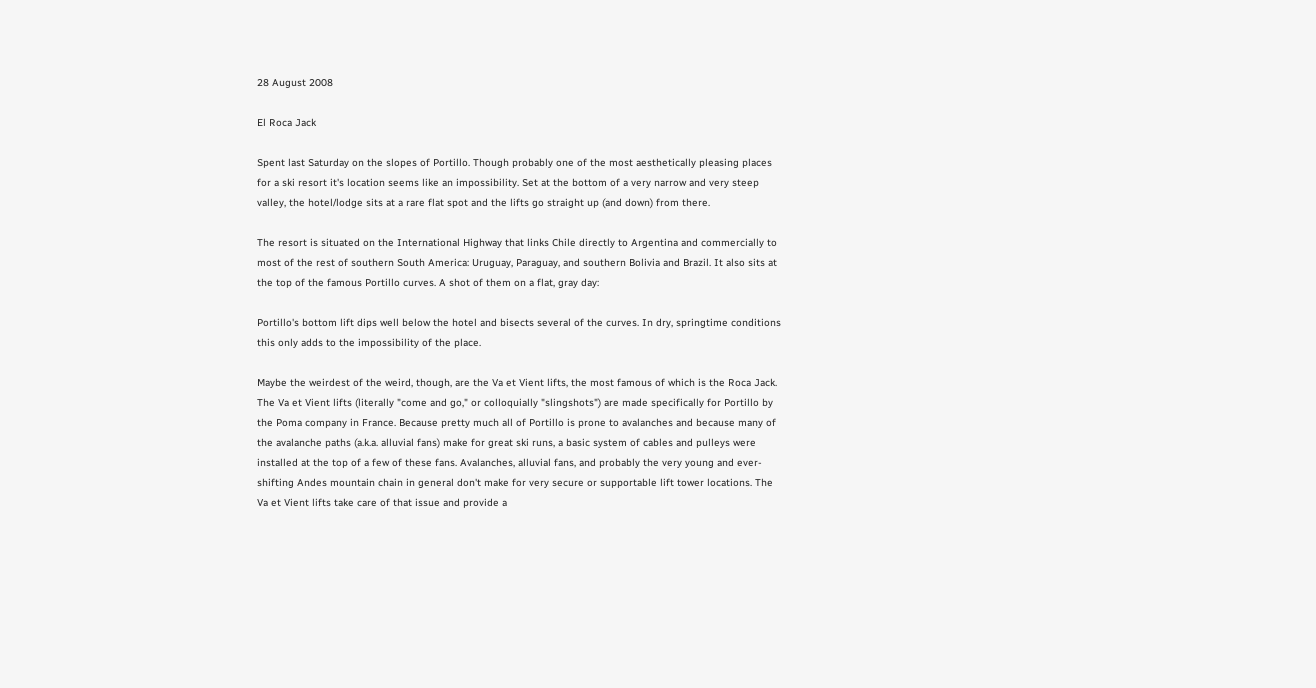28 August 2008

El Roca Jack

Spent last Saturday on the slopes of Portillo. Though probably one of the most aesthetically pleasing places for a ski resort it's location seems like an impossibility. Set at the bottom of a very narrow and very steep valley, the hotel/lodge sits at a rare flat spot and the lifts go straight up (and down) from there.

The resort is situated on the International Highway that links Chile directly to Argentina and commercially to most of the rest of southern South America: Uruguay, Paraguay, and southern Bolivia and Brazil. It also sits at the top of the famous Portillo curves. A shot of them on a flat, gray day:

Portillo's bottom lift dips well below the hotel and bisects several of the curves. In dry, springtime conditions this only adds to the impossibility of the place.

Maybe the weirdest of the weird, though, are the Va et Vient lifts, the most famous of which is the Roca Jack. The Va et Vient lifts (literally "come and go," or colloquially "slingshots") are made specifically for Portillo by the Poma company in France. Because pretty much all of Portillo is prone to avalanches and because many of the avalanche paths (a.k.a. alluvial fans) make for great ski runs, a basic system of cables and pulleys were installed at the top of a few of these fans. Avalanches, alluvial fans, and probably the very young and ever-shifting Andes mountain chain in general don't make for very secure or supportable lift tower locations. The Va et Vient lifts take care of that issue and provide a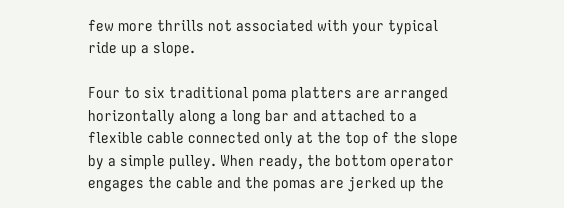few more thrills not associated with your typical ride up a slope.

Four to six traditional poma platters are arranged horizontally along a long bar and attached to a flexible cable connected only at the top of the slope by a simple pulley. When ready, the bottom operator engages the cable and the pomas are jerked up the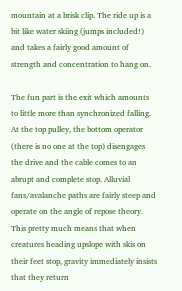mountain at a brisk clip. The ride up is a bit like water skiing (jumps included!) and takes a fairly good amount of strength and concentration to hang on.

The fun part is the exit which amounts to little more than synchronized falling. At the top pulley, the bottom operator (there is no one at the top) disengages the drive and the cable comes to an abrupt and complete stop. Alluvial fans/avalanche paths are fairly steep and operate on the angle of repose theory. This pretty much means that when creatures heading upslope with skis on their feet stop, gravity immediately insists that they return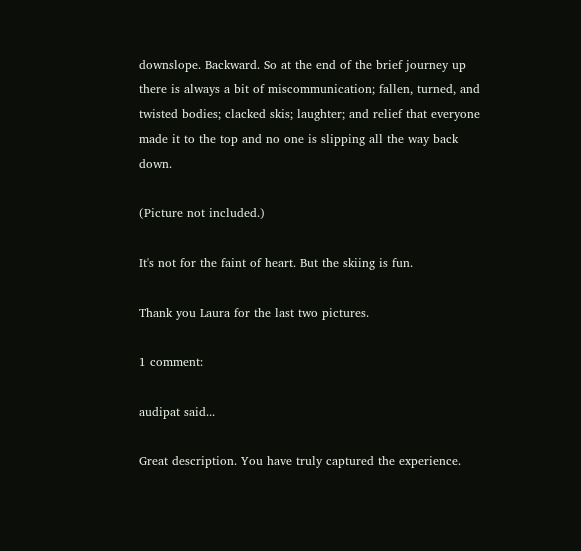downslope. Backward. So at the end of the brief journey up there is always a bit of miscommunication; fallen, turned, and twisted bodies; clacked skis; laughter; and relief that everyone made it to the top and no one is slipping all the way back down.

(Picture not included.)

It's not for the faint of heart. But the skiing is fun.

Thank you Laura for the last two pictures.

1 comment:

audipat said...

Great description. You have truly captured the experience.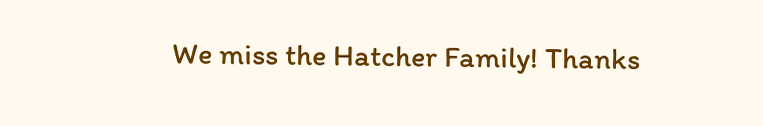We miss the Hatcher Family! Thanks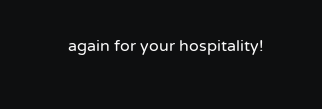again for your hospitality!